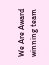We Are Award winning team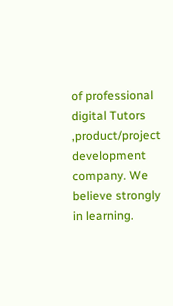of professional digital Tutors ,product/project development company. We believe strongly in learning.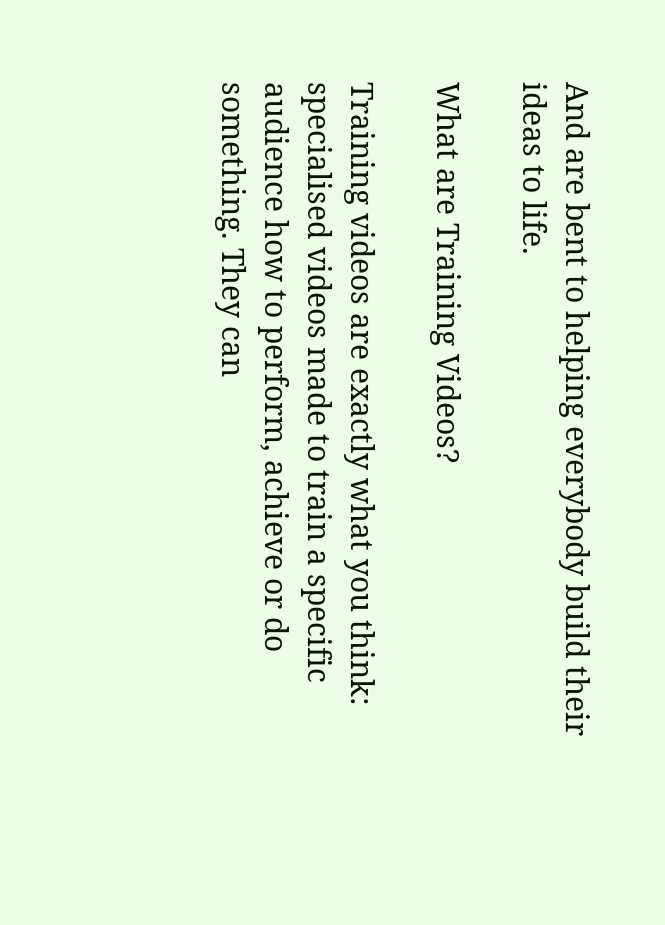And are bent to helping everybody build their ideas to life.

What are Training Videos?

Training videos are exactly what you think: specialised videos made to train a specific audience how to perform, achieve or do something. They can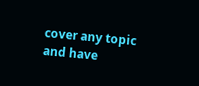cover any topic and have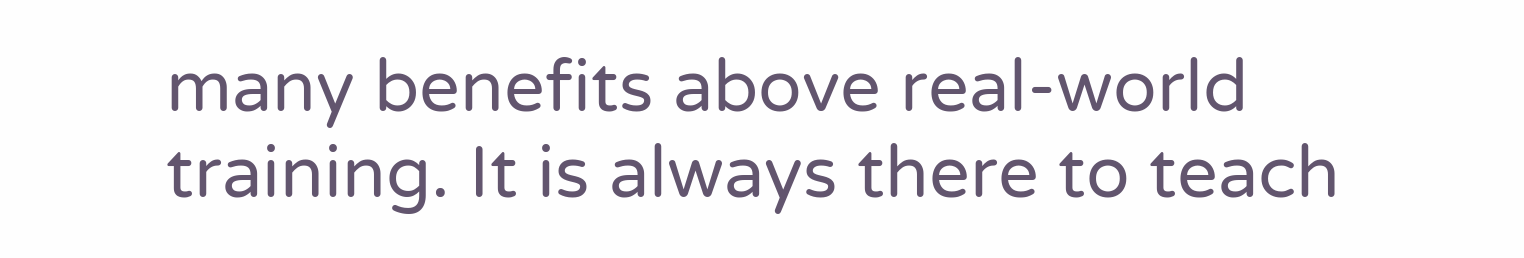many benefits above real-world training. It is always there to teach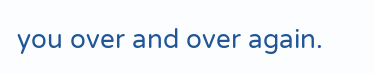you over and over again.